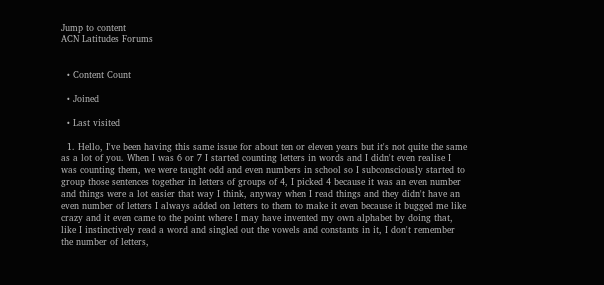Jump to content
ACN Latitudes Forums


  • Content Count

  • Joined

  • Last visited

  1. Hello, I've been having this same issue for about ten or eleven years but it's not quite the same as a lot of you. When I was 6 or 7 I started counting letters in words and I didn't even realise I was counting them, we were taught odd and even numbers in school so I subconsciously started to group those sentences together in letters of groups of 4, I picked 4 because it was an even number and things were a lot easier that way I think, anyway when I read things and they didn't have an even number of letters I always added on letters to them to make it even because it bugged me like crazy and it even came to the point where I may have invented my own alphabet by doing that, like I instinctively read a word and singled out the vowels and constants in it, I don't remember the number of letters,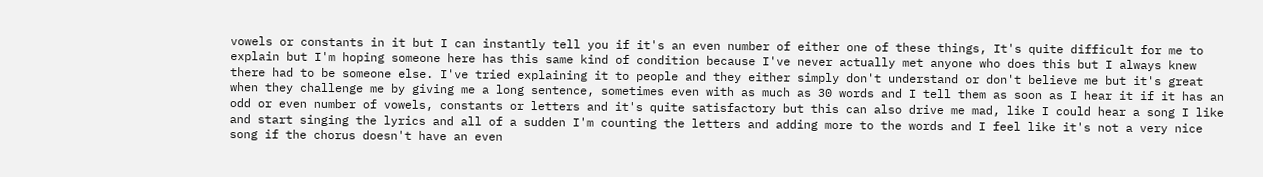vowels or constants in it but I can instantly tell you if it's an even number of either one of these things, It's quite difficult for me to explain but I'm hoping someone here has this same kind of condition because I've never actually met anyone who does this but I always knew there had to be someone else. I've tried explaining it to people and they either simply don't understand or don't believe me but it's great when they challenge me by giving me a long sentence, sometimes even with as much as 30 words and I tell them as soon as I hear it if it has an odd or even number of vowels, constants or letters and it's quite satisfactory but this can also drive me mad, like I could hear a song I like and start singing the lyrics and all of a sudden I'm counting the letters and adding more to the words and I feel like it's not a very nice song if the chorus doesn't have an even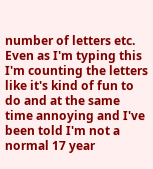number of letters etc. Even as I'm typing this I'm counting the letters like it's kind of fun to do and at the same time annoying and I've been told I'm not a normal 17 year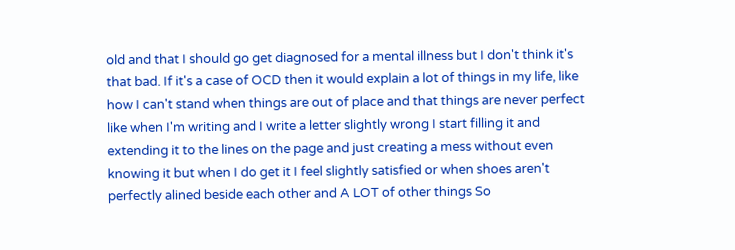old and that I should go get diagnosed for a mental illness but I don't think it's that bad. If it's a case of OCD then it would explain a lot of things in my life, like how I can't stand when things are out of place and that things are never perfect like when I'm writing and I write a letter slightly wrong I start filling it and extending it to the lines on the page and just creating a mess without even knowing it but when I do get it I feel slightly satisfied or when shoes aren't perfectly alined beside each other and A LOT of other things So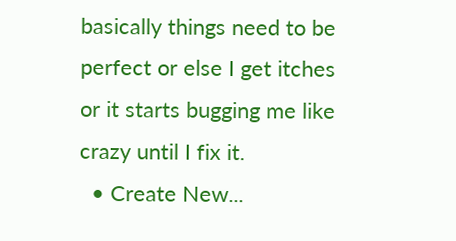basically things need to be perfect or else I get itches or it starts bugging me like crazy until I fix it.
  • Create New...